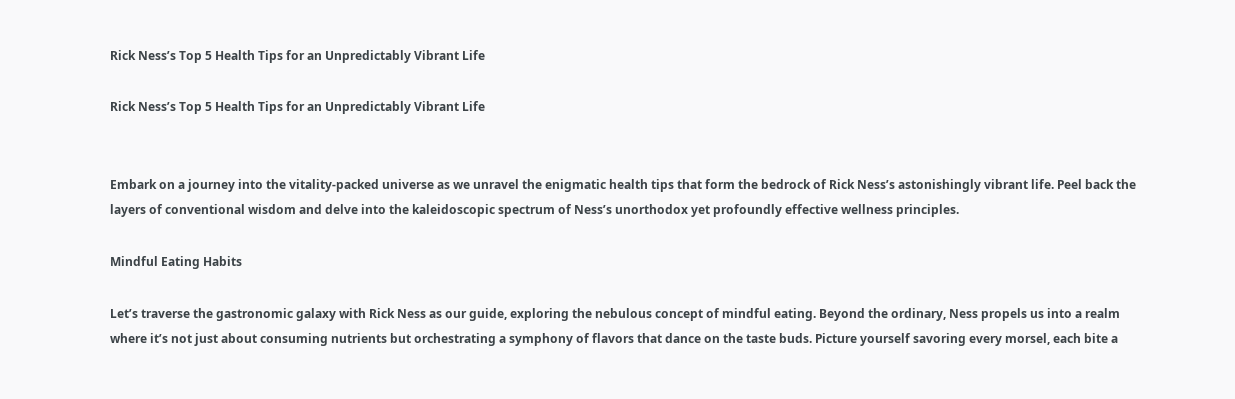Rick Ness’s Top 5 Health Tips for an Unpredictably Vibrant Life

Rick Ness’s Top 5 Health Tips for an Unpredictably Vibrant Life


Embark on a journey into the vitality-packed universe as we unravel the enigmatic health tips that form the bedrock of Rick Ness’s astonishingly vibrant life. Peel back the layers of conventional wisdom and delve into the kaleidoscopic spectrum of Ness’s unorthodox yet profoundly effective wellness principles.

Mindful Eating Habits

Let’s traverse the gastronomic galaxy with Rick Ness as our guide, exploring the nebulous concept of mindful eating. Beyond the ordinary, Ness propels us into a realm where it’s not just about consuming nutrients but orchestrating a symphony of flavors that dance on the taste buds. Picture yourself savoring every morsel, each bite a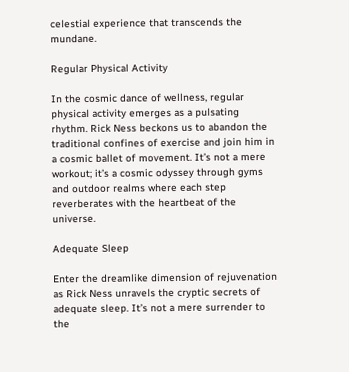celestial experience that transcends the mundane.

Regular Physical Activity

In the cosmic dance of wellness, regular physical activity emerges as a pulsating rhythm. Rick Ness beckons us to abandon the traditional confines of exercise and join him in a cosmic ballet of movement. It’s not a mere workout; it’s a cosmic odyssey through gyms and outdoor realms where each step reverberates with the heartbeat of the universe.

Adequate Sleep

Enter the dreamlike dimension of rejuvenation as Rick Ness unravels the cryptic secrets of adequate sleep. It’s not a mere surrender to the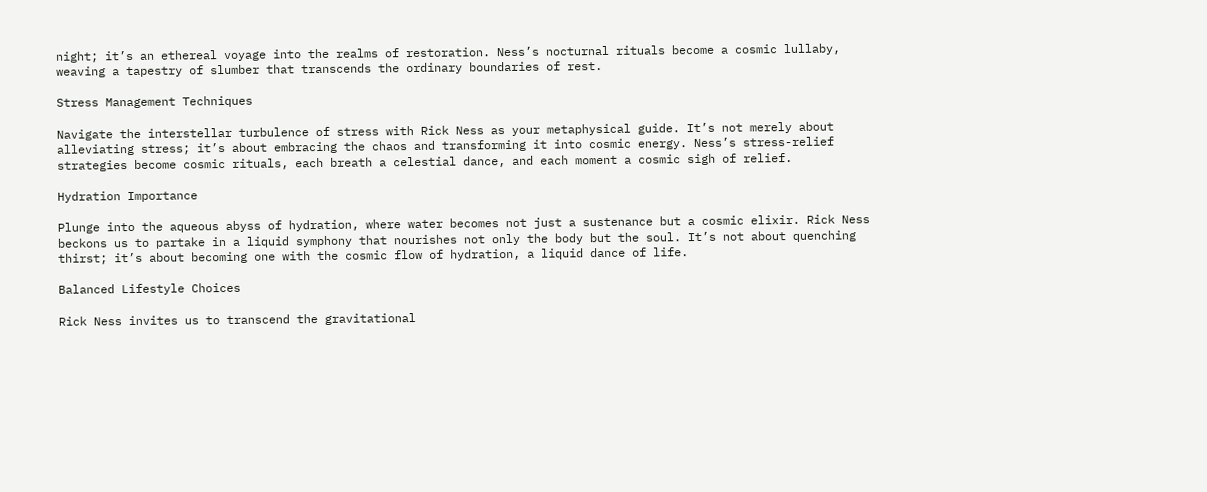night; it’s an ethereal voyage into the realms of restoration. Ness’s nocturnal rituals become a cosmic lullaby, weaving a tapestry of slumber that transcends the ordinary boundaries of rest.

Stress Management Techniques

Navigate the interstellar turbulence of stress with Rick Ness as your metaphysical guide. It’s not merely about alleviating stress; it’s about embracing the chaos and transforming it into cosmic energy. Ness’s stress-relief strategies become cosmic rituals, each breath a celestial dance, and each moment a cosmic sigh of relief.

Hydration Importance

Plunge into the aqueous abyss of hydration, where water becomes not just a sustenance but a cosmic elixir. Rick Ness beckons us to partake in a liquid symphony that nourishes not only the body but the soul. It’s not about quenching thirst; it’s about becoming one with the cosmic flow of hydration, a liquid dance of life.

Balanced Lifestyle Choices

Rick Ness invites us to transcend the gravitational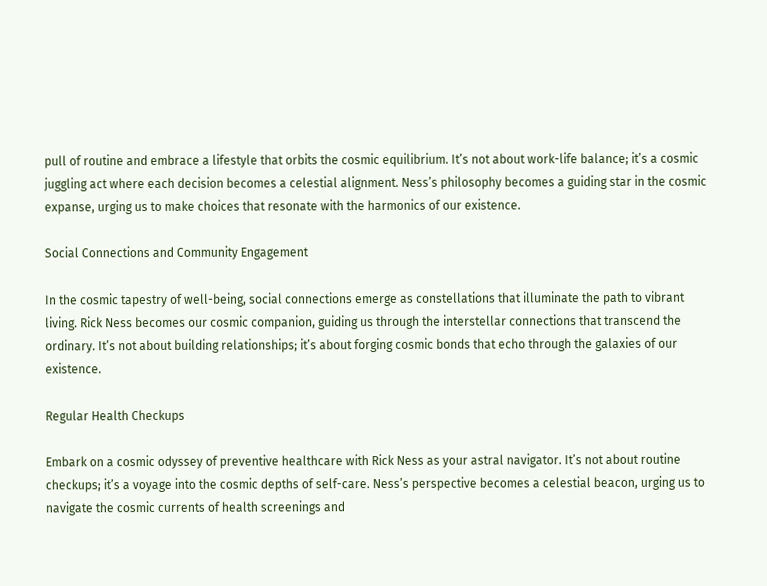pull of routine and embrace a lifestyle that orbits the cosmic equilibrium. It’s not about work-life balance; it’s a cosmic juggling act where each decision becomes a celestial alignment. Ness’s philosophy becomes a guiding star in the cosmic expanse, urging us to make choices that resonate with the harmonics of our existence.

Social Connections and Community Engagement

In the cosmic tapestry of well-being, social connections emerge as constellations that illuminate the path to vibrant living. Rick Ness becomes our cosmic companion, guiding us through the interstellar connections that transcend the ordinary. It’s not about building relationships; it’s about forging cosmic bonds that echo through the galaxies of our existence.

Regular Health Checkups

Embark on a cosmic odyssey of preventive healthcare with Rick Ness as your astral navigator. It’s not about routine checkups; it’s a voyage into the cosmic depths of self-care. Ness’s perspective becomes a celestial beacon, urging us to navigate the cosmic currents of health screenings and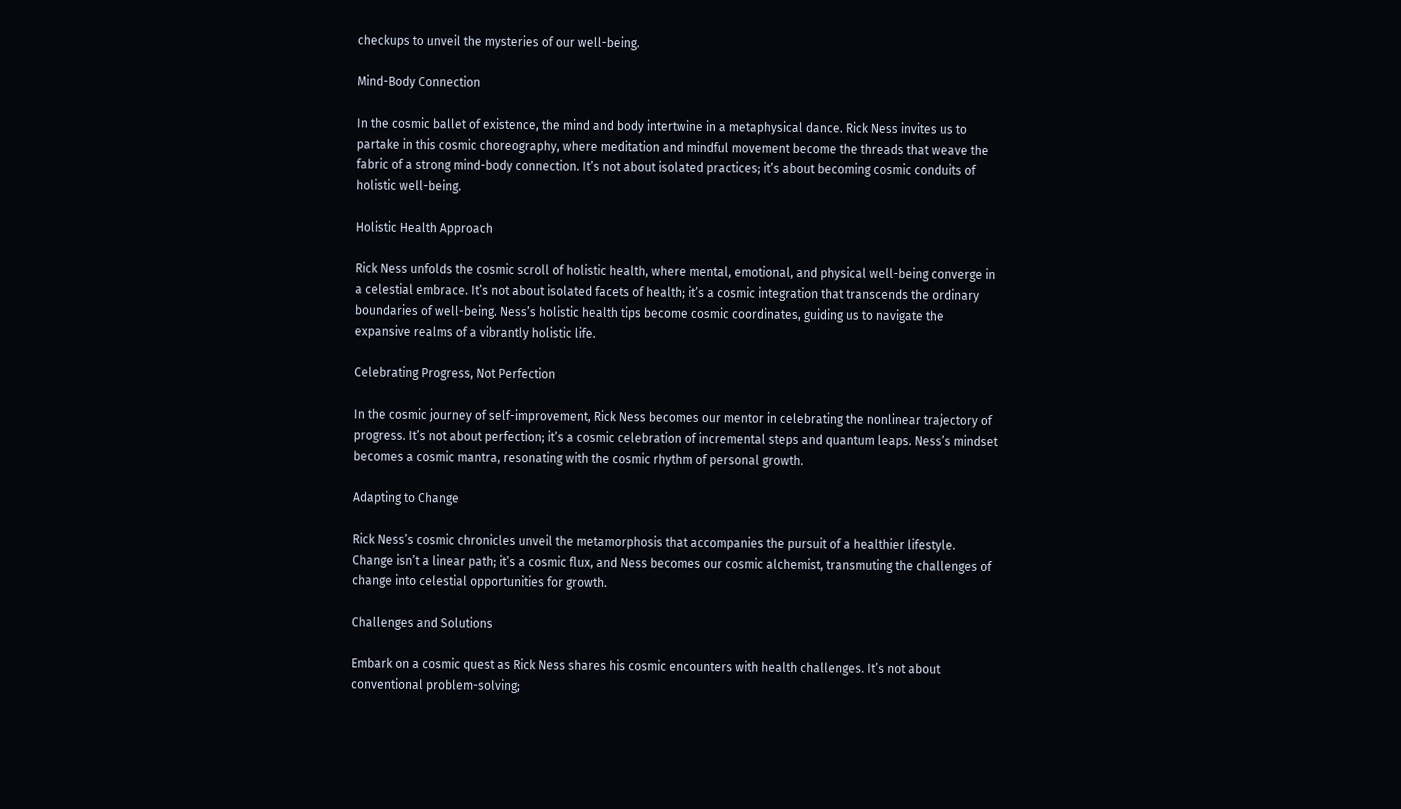checkups to unveil the mysteries of our well-being.

Mind-Body Connection

In the cosmic ballet of existence, the mind and body intertwine in a metaphysical dance. Rick Ness invites us to partake in this cosmic choreography, where meditation and mindful movement become the threads that weave the fabric of a strong mind-body connection. It’s not about isolated practices; it’s about becoming cosmic conduits of holistic well-being.

Holistic Health Approach

Rick Ness unfolds the cosmic scroll of holistic health, where mental, emotional, and physical well-being converge in a celestial embrace. It’s not about isolated facets of health; it’s a cosmic integration that transcends the ordinary boundaries of well-being. Ness’s holistic health tips become cosmic coordinates, guiding us to navigate the expansive realms of a vibrantly holistic life.

Celebrating Progress, Not Perfection

In the cosmic journey of self-improvement, Rick Ness becomes our mentor in celebrating the nonlinear trajectory of progress. It’s not about perfection; it’s a cosmic celebration of incremental steps and quantum leaps. Ness’s mindset becomes a cosmic mantra, resonating with the cosmic rhythm of personal growth.

Adapting to Change

Rick Ness’s cosmic chronicles unveil the metamorphosis that accompanies the pursuit of a healthier lifestyle. Change isn’t a linear path; it’s a cosmic flux, and Ness becomes our cosmic alchemist, transmuting the challenges of change into celestial opportunities for growth.

Challenges and Solutions

Embark on a cosmic quest as Rick Ness shares his cosmic encounters with health challenges. It’s not about conventional problem-solving;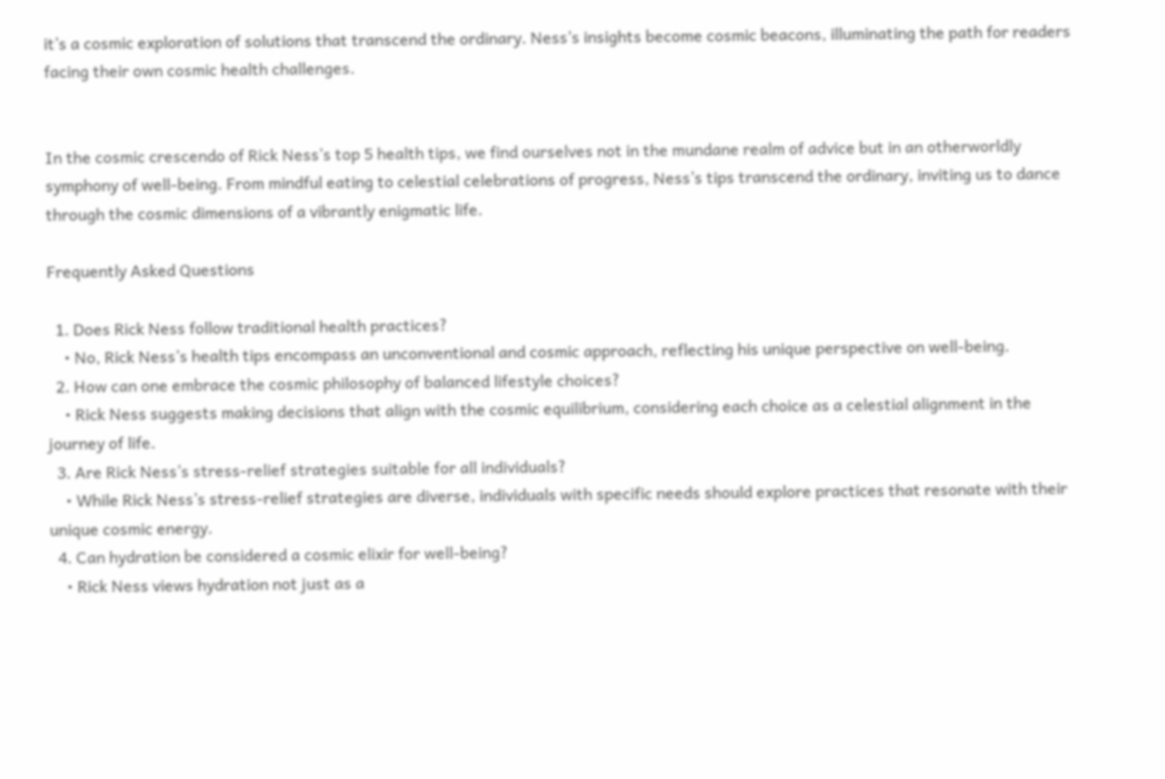it’s a cosmic exploration of solutions that transcend the ordinary. Ness’s insights become cosmic beacons, illuminating the path for readers facing their own cosmic health challenges.


In the cosmic crescendo of Rick Ness’s top 5 health tips, we find ourselves not in the mundane realm of advice but in an otherworldly symphony of well-being. From mindful eating to celestial celebrations of progress, Ness’s tips transcend the ordinary, inviting us to dance through the cosmic dimensions of a vibrantly enigmatic life.

Frequently Asked Questions

  1. Does Rick Ness follow traditional health practices?
    • No, Rick Ness’s health tips encompass an unconventional and cosmic approach, reflecting his unique perspective on well-being.
  2. How can one embrace the cosmic philosophy of balanced lifestyle choices?
    • Rick Ness suggests making decisions that align with the cosmic equilibrium, considering each choice as a celestial alignment in the journey of life.
  3. Are Rick Ness’s stress-relief strategies suitable for all individuals?
    • While Rick Ness’s stress-relief strategies are diverse, individuals with specific needs should explore practices that resonate with their unique cosmic energy.
  4. Can hydration be considered a cosmic elixir for well-being?
    • Rick Ness views hydration not just as a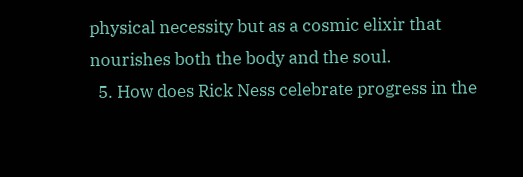physical necessity but as a cosmic elixir that nourishes both the body and the soul.
  5. How does Rick Ness celebrate progress in the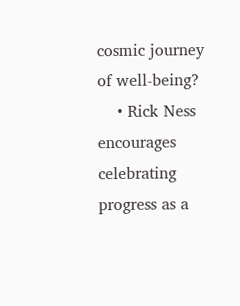cosmic journey of well-being?
    • Rick Ness encourages celebrating progress as a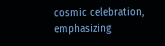cosmic celebration, emphasizing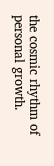the cosmic rhythm of personal growth.